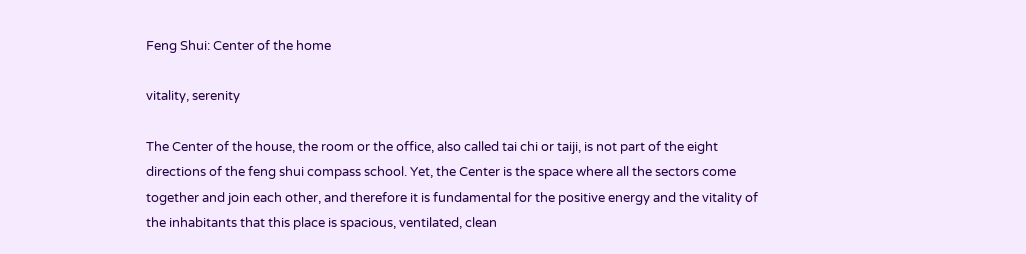Feng Shui: Center of the home

vitality, serenity

The Center of the house, the room or the office, also called tai chi or taiji, is not part of the eight directions of the feng shui compass school. Yet, the Center is the space where all the sectors come together and join each other, and therefore it is fundamental for the positive energy and the vitality of the inhabitants that this place is spacious, ventilated, clean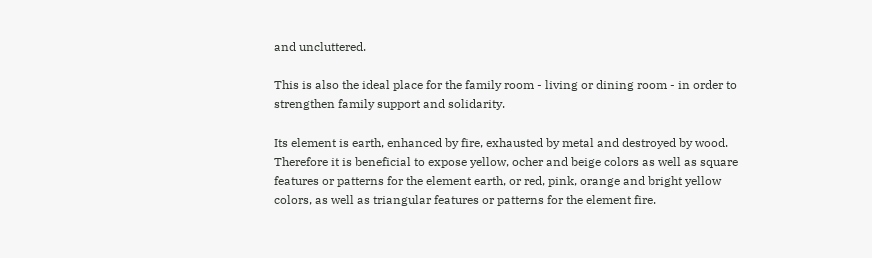and uncluttered.

This is also the ideal place for the family room - living or dining room - in order to strengthen family support and solidarity.

Its element is earth, enhanced by fire, exhausted by metal and destroyed by wood. Therefore it is beneficial to expose yellow, ocher and beige colors as well as square features or patterns for the element earth, or red, pink, orange and bright yellow colors, as well as triangular features or patterns for the element fire.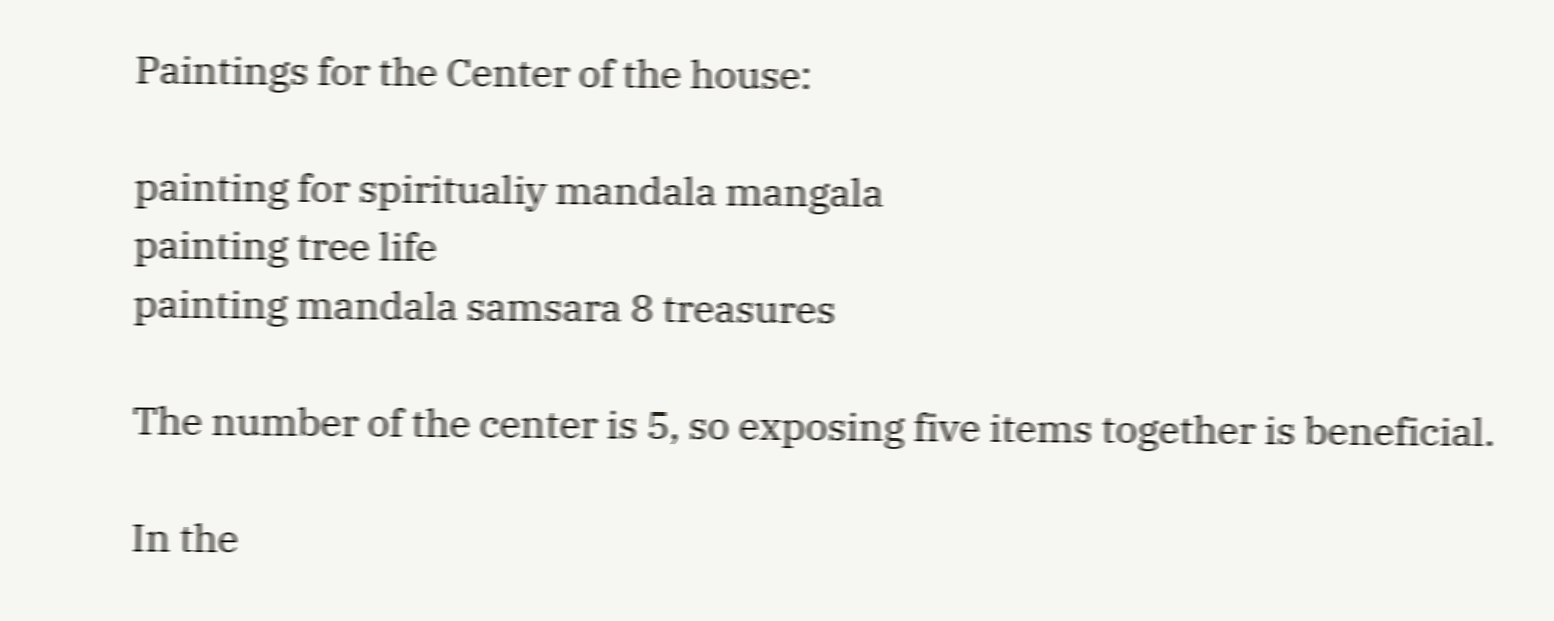Paintings for the Center of the house:

painting for spiritualiy mandala mangala
painting tree life
painting mandala samsara 8 treasures

The number of the center is 5, so exposing five items together is beneficial.

In the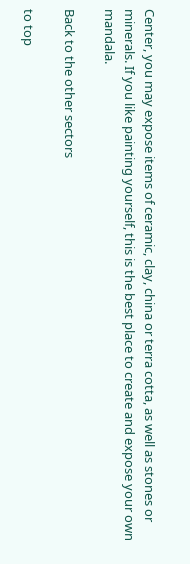Center, you may expose items of ceramic, clay, china or terra cotta, as well as stones or minerals. If you like painting yourself, this is the best place to create and expose your own mandala.

Back to the other sectors

to top